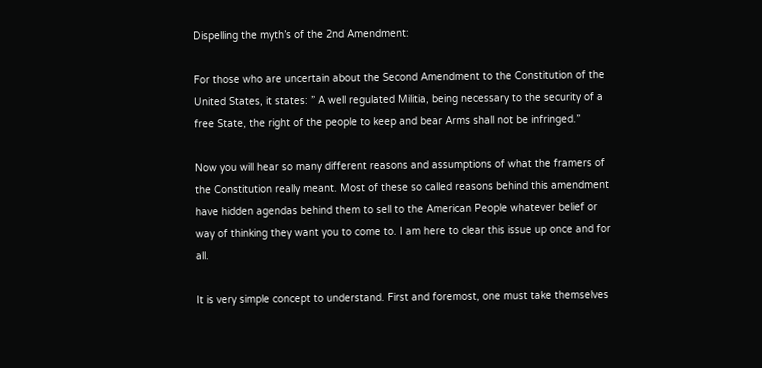Dispelling the myth’s of the 2nd Amendment:

For those who are uncertain about the Second Amendment to the Constitution of the United States, it states: ” A well regulated Militia, being necessary to the security of a free State, the right of the people to keep and bear Arms shall not be infringed.”

Now you will hear so many different reasons and assumptions of what the framers of the Constitution really meant. Most of these so called reasons behind this amendment have hidden agendas behind them to sell to the American People whatever belief or way of thinking they want you to come to. I am here to clear this issue up once and for all.

It is very simple concept to understand. First and foremost, one must take themselves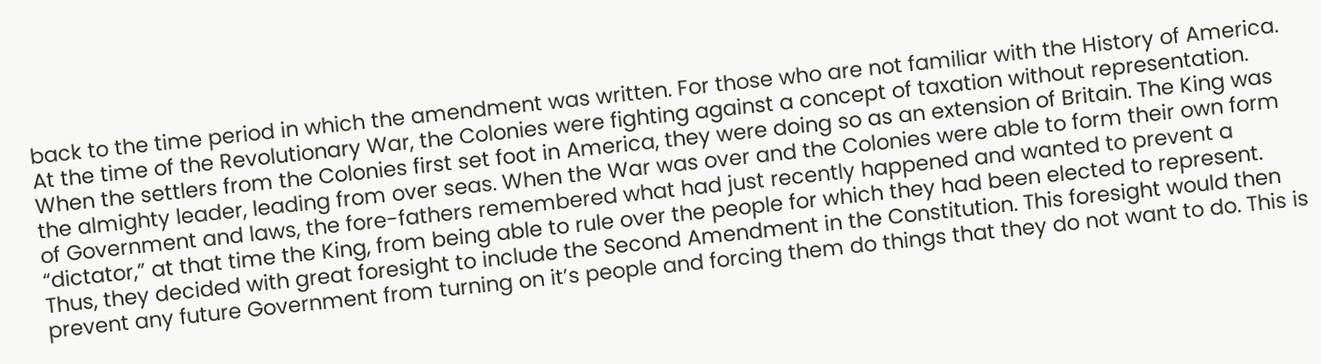back to the time period in which the amendment was written. For those who are not familiar with the History of America. At the time of the Revolutionary War, the Colonies were fighting against a concept of taxation without representation. When the settlers from the Colonies first set foot in America, they were doing so as an extension of Britain. The King was the almighty leader, leading from over seas. When the War was over and the Colonies were able to form their own form of Government and laws, the fore-fathers remembered what had just recently happened and wanted to prevent a “dictator,” at that time the King, from being able to rule over the people for which they had been elected to represent. Thus, they decided with great foresight to include the Second Amendment in the Constitution. This foresight would then prevent any future Government from turning on it’s people and forcing them do things that they do not want to do. This is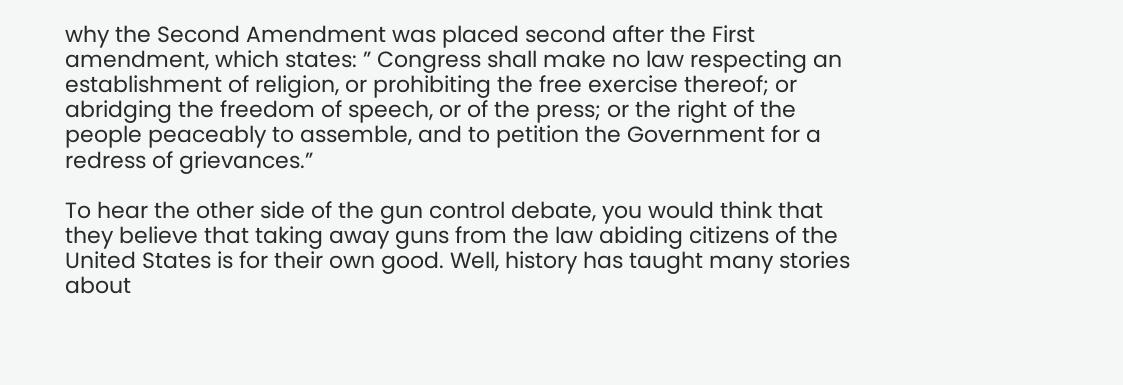why the Second Amendment was placed second after the First amendment, which states: ” Congress shall make no law respecting an establishment of religion, or prohibiting the free exercise thereof; or abridging the freedom of speech, or of the press; or the right of the people peaceably to assemble, and to petition the Government for a redress of grievances.”

To hear the other side of the gun control debate, you would think that they believe that taking away guns from the law abiding citizens of the United States is for their own good. Well, history has taught many stories about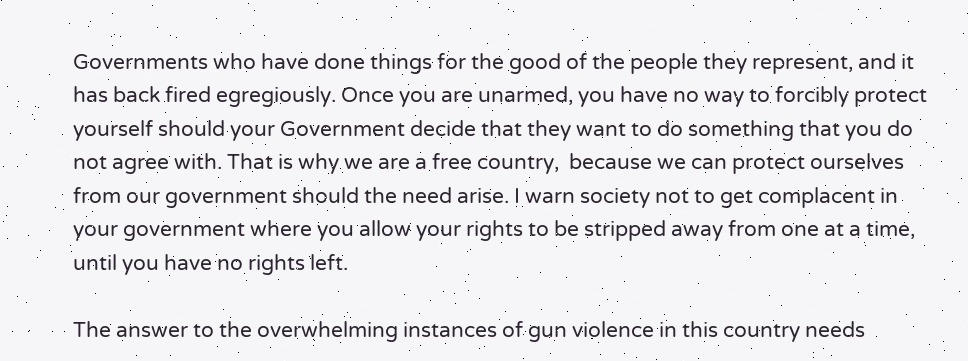Governments who have done things for the good of the people they represent, and it has back fired egregiously. Once you are unarmed, you have no way to forcibly protect yourself should your Government decide that they want to do something that you do not agree with. That is why we are a free country,  because we can protect ourselves from our government should the need arise. I warn society not to get complacent in your government where you allow your rights to be stripped away from one at a time, until you have no rights left.

The answer to the overwhelming instances of gun violence in this country needs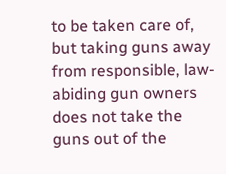to be taken care of, but taking guns away from responsible, law-abiding gun owners does not take the guns out of the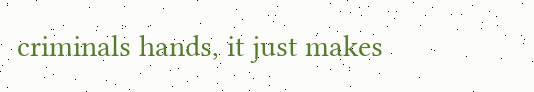criminals hands, it just makes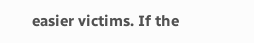easier victims. If the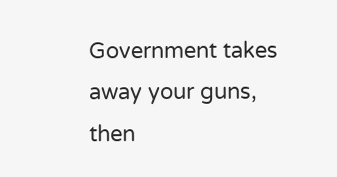Government takes away your guns, then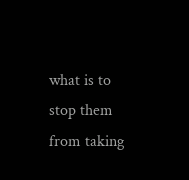what is to stop them from taking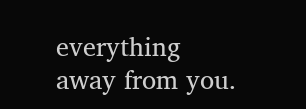everything away from you.